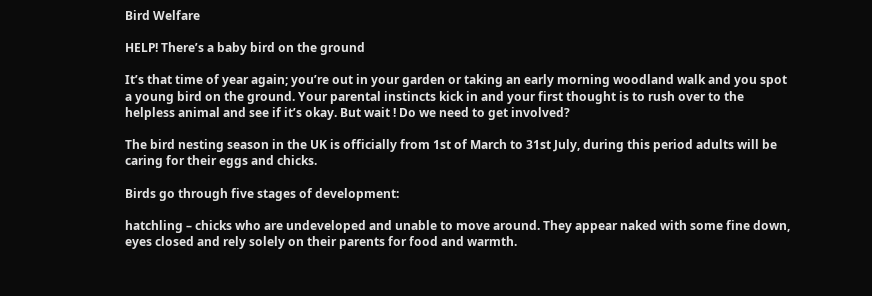Bird Welfare

HELP! There’s a baby bird on the ground

It’s that time of year again; you’re out in your garden or taking an early morning woodland walk and you spot a young bird on the ground. Your parental instincts kick in and your first thought is to rush over to the helpless animal and see if it’s okay. But wait ! Do we need to get involved?

The bird nesting season in the UK is officially from 1st of March to 31st July, during this period adults will be caring for their eggs and chicks.

Birds go through five stages of development:

hatchling – chicks who are undeveloped and unable to move around. They appear naked with some fine down, eyes closed and rely solely on their parents for food and warmth.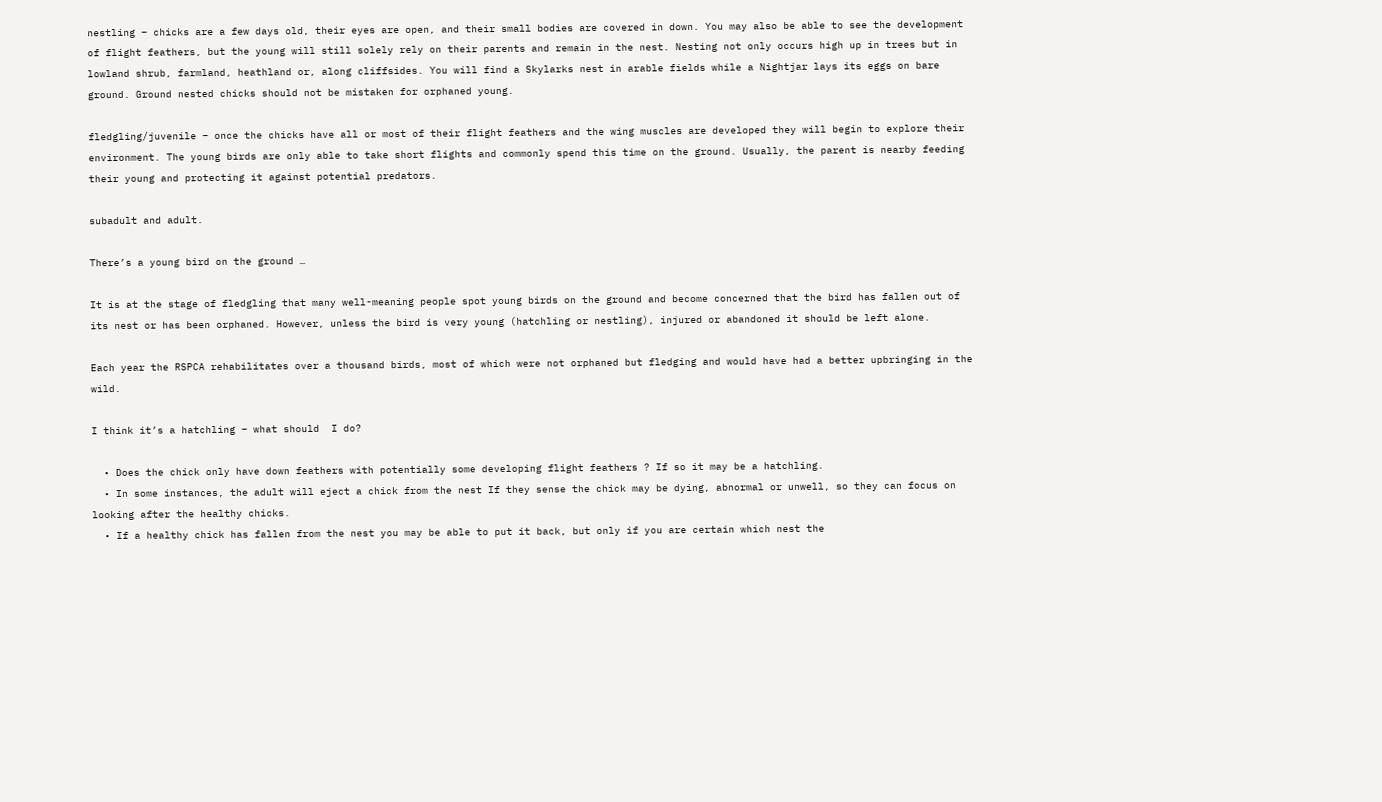nestling – chicks are a few days old, their eyes are open, and their small bodies are covered in down. You may also be able to see the development of flight feathers, but the young will still solely rely on their parents and remain in the nest. Nesting not only occurs high up in trees but in lowland shrub, farmland, heathland or, along cliffsides. You will find a Skylarks nest in arable fields while a Nightjar lays its eggs on bare ground. Ground nested chicks should not be mistaken for orphaned young.

fledgling/juvenile – once the chicks have all or most of their flight feathers and the wing muscles are developed they will begin to explore their environment. The young birds are only able to take short flights and commonly spend this time on the ground. Usually, the parent is nearby feeding their young and protecting it against potential predators.

subadult and adult.

There’s a young bird on the ground …

It is at the stage of fledgling that many well-meaning people spot young birds on the ground and become concerned that the bird has fallen out of its nest or has been orphaned. However, unless the bird is very young (hatchling or nestling), injured or abandoned it should be left alone.

Each year the RSPCA rehabilitates over a thousand birds, most of which were not orphaned but fledging and would have had a better upbringing in the wild.

I think it’s a hatchling – what should  I do?

  • Does the chick only have down feathers with potentially some developing flight feathers ? If so it may be a hatchling.
  • In some instances, the adult will eject a chick from the nest If they sense the chick may be dying, abnormal or unwell, so they can focus on looking after the healthy chicks.
  • If a healthy chick has fallen from the nest you may be able to put it back, but only if you are certain which nest the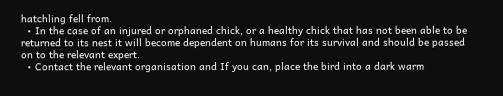hatchling fell from.
  • In the case of an injured or orphaned chick, or a healthy chick that has not been able to be returned to its nest it will become dependent on humans for its survival and should be passed on to the relevant expert.
  • Contact the relevant organisation and If you can, place the bird into a dark warm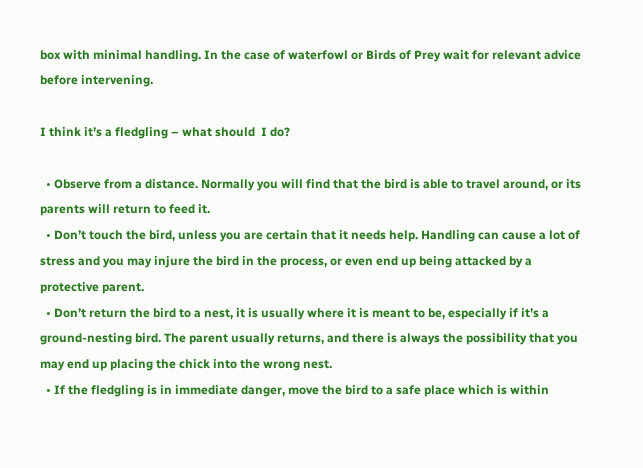box with minimal handling. In the case of waterfowl or Birds of Prey wait for relevant advice before intervening.

I think it’s a fledgling – what should  I do?

  • Observe from a distance. Normally you will find that the bird is able to travel around, or its parents will return to feed it.
  • Don’t touch the bird, unless you are certain that it needs help. Handling can cause a lot of stress and you may injure the bird in the process, or even end up being attacked by a protective parent.
  • Don’t return the bird to a nest, it is usually where it is meant to be, especially if it’s a ground-nesting bird. The parent usually returns, and there is always the possibility that you may end up placing the chick into the wrong nest.
  • If the fledgling is in immediate danger, move the bird to a safe place which is within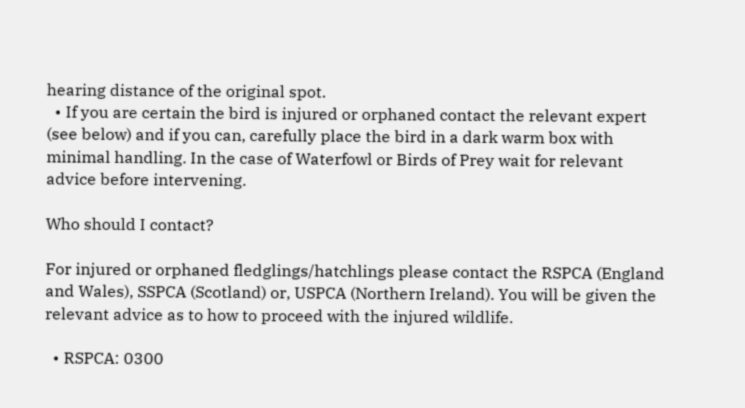hearing distance of the original spot.
  • If you are certain the bird is injured or orphaned contact the relevant expert (see below) and if you can, carefully place the bird in a dark warm box with minimal handling. In the case of Waterfowl or Birds of Prey wait for relevant advice before intervening.

Who should I contact?

For injured or orphaned fledglings/hatchlings please contact the RSPCA (England and Wales), SSPCA (Scotland) or, USPCA (Northern Ireland). You will be given the relevant advice as to how to proceed with the injured wildlife.

  • RSPCA: 0300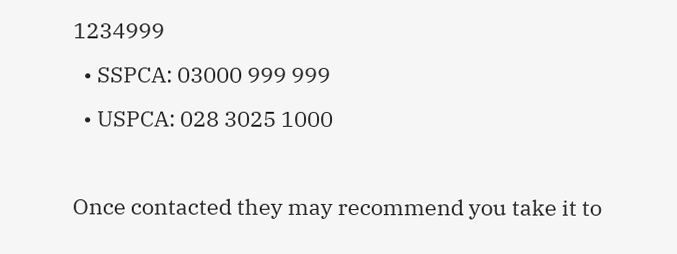1234999
  • SSPCA: 03000 999 999
  • USPCA: 028 3025 1000

Once contacted they may recommend you take it to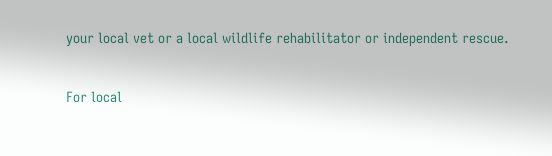your local vet or a local wildlife rehabilitator or independent rescue.

For local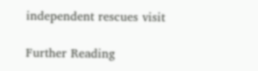independent rescues visit

Further Reading